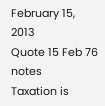February 15, 2013
Quote 15 Feb 76 notes
Taxation is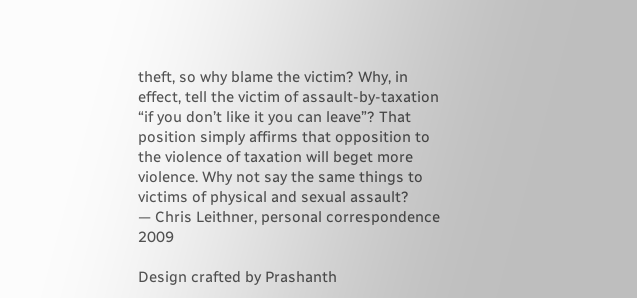theft, so why blame the victim? Why, in effect, tell the victim of assault-by-taxation “if you don’t like it you can leave”? That position simply affirms that opposition to the violence of taxation will beget more violence. Why not say the same things to victims of physical and sexual assault?
— Chris Leithner, personal correspondence 2009

Design crafted by Prashanth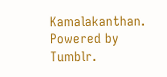Kamalakanthan. Powered by Tumblr.